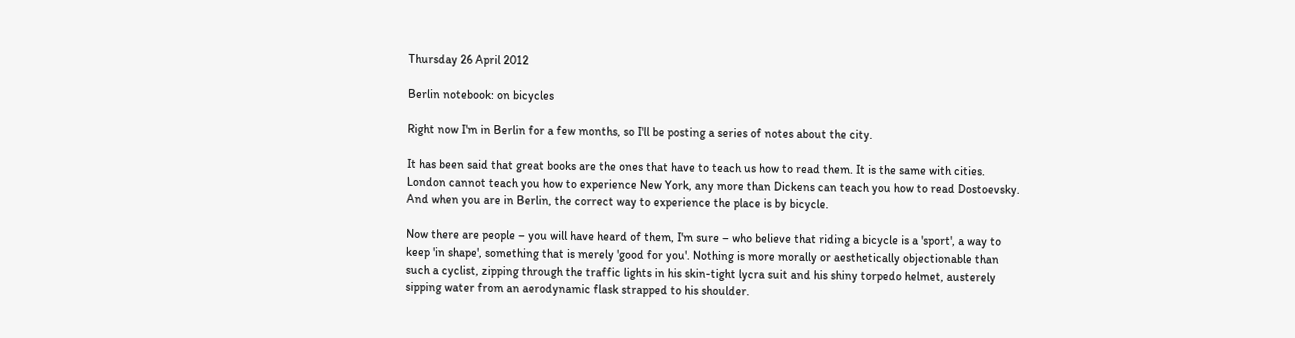Thursday 26 April 2012

Berlin notebook: on bicycles

Right now I'm in Berlin for a few months, so I'll be posting a series of notes about the city.

It has been said that great books are the ones that have to teach us how to read them. It is the same with cities. London cannot teach you how to experience New York, any more than Dickens can teach you how to read Dostoevsky. And when you are in Berlin, the correct way to experience the place is by bicycle.

Now there are people – you will have heard of them, I'm sure – who believe that riding a bicycle is a 'sport', a way to keep 'in shape', something that is merely 'good for you'. Nothing is more morally or aesthetically objectionable than such a cyclist, zipping through the traffic lights in his skin-tight lycra suit and his shiny torpedo helmet, austerely sipping water from an aerodynamic flask strapped to his shoulder.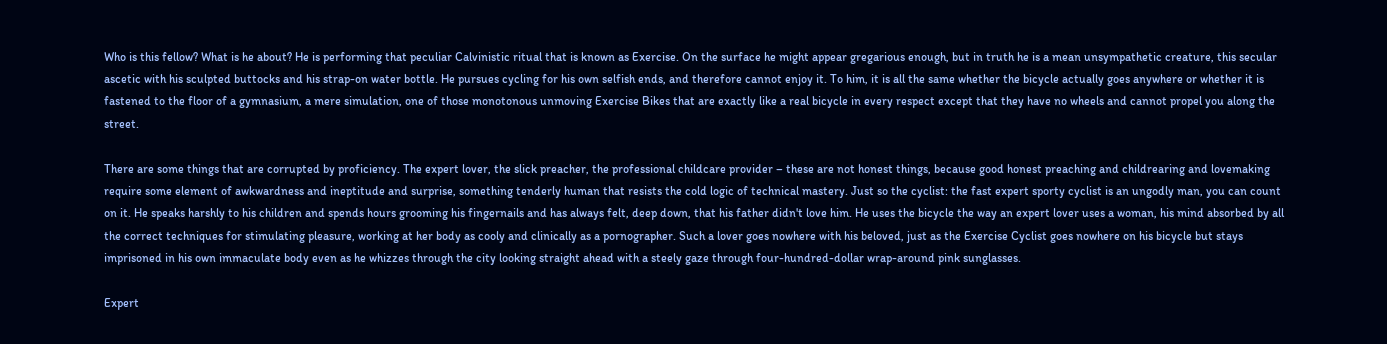Who is this fellow? What is he about? He is performing that peculiar Calvinistic ritual that is known as Exercise. On the surface he might appear gregarious enough, but in truth he is a mean unsympathetic creature, this secular ascetic with his sculpted buttocks and his strap-on water bottle. He pursues cycling for his own selfish ends, and therefore cannot enjoy it. To him, it is all the same whether the bicycle actually goes anywhere or whether it is fastened to the floor of a gymnasium, a mere simulation, one of those monotonous unmoving Exercise Bikes that are exactly like a real bicycle in every respect except that they have no wheels and cannot propel you along the street.

There are some things that are corrupted by proficiency. The expert lover, the slick preacher, the professional childcare provider – these are not honest things, because good honest preaching and childrearing and lovemaking require some element of awkwardness and ineptitude and surprise, something tenderly human that resists the cold logic of technical mastery. Just so the cyclist: the fast expert sporty cyclist is an ungodly man, you can count on it. He speaks harshly to his children and spends hours grooming his fingernails and has always felt, deep down, that his father didn't love him. He uses the bicycle the way an expert lover uses a woman, his mind absorbed by all the correct techniques for stimulating pleasure, working at her body as cooly and clinically as a pornographer. Such a lover goes nowhere with his beloved, just as the Exercise Cyclist goes nowhere on his bicycle but stays imprisoned in his own immaculate body even as he whizzes through the city looking straight ahead with a steely gaze through four-hundred-dollar wrap-around pink sunglasses.

Expert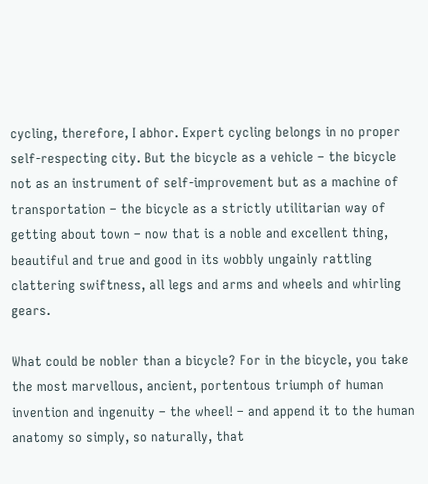cycling, therefore, I abhor. Expert cycling belongs in no proper self-respecting city. But the bicycle as a vehicle – the bicycle not as an instrument of self-improvement but as a machine of transportation – the bicycle as a strictly utilitarian way of getting about town – now that is a noble and excellent thing, beautiful and true and good in its wobbly ungainly rattling clattering swiftness, all legs and arms and wheels and whirling gears.

What could be nobler than a bicycle? For in the bicycle, you take the most marvellous, ancient, portentous triumph of human invention and ingenuity – the wheel! – and append it to the human anatomy so simply, so naturally, that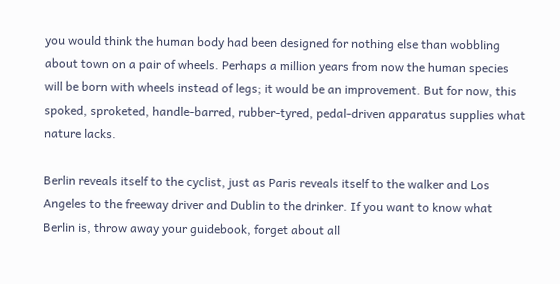you would think the human body had been designed for nothing else than wobbling about town on a pair of wheels. Perhaps a million years from now the human species will be born with wheels instead of legs; it would be an improvement. But for now, this spoked, sproketed, handle-barred, rubber-tyred, pedal-driven apparatus supplies what nature lacks.

Berlin reveals itself to the cyclist, just as Paris reveals itself to the walker and Los Angeles to the freeway driver and Dublin to the drinker. If you want to know what Berlin is, throw away your guidebook, forget about all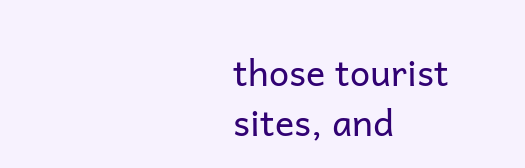those tourist sites, and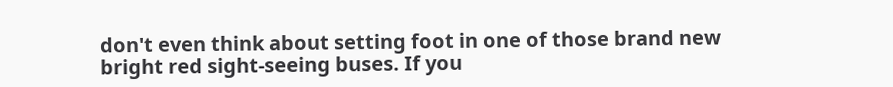don't even think about setting foot in one of those brand new bright red sight-seeing buses. If you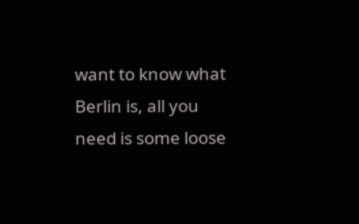want to know what Berlin is, all you need is some loose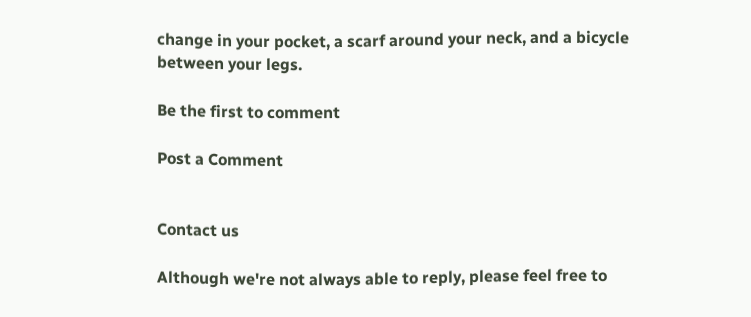change in your pocket, a scarf around your neck, and a bicycle between your legs.

Be the first to comment

Post a Comment


Contact us

Although we're not always able to reply, please feel free to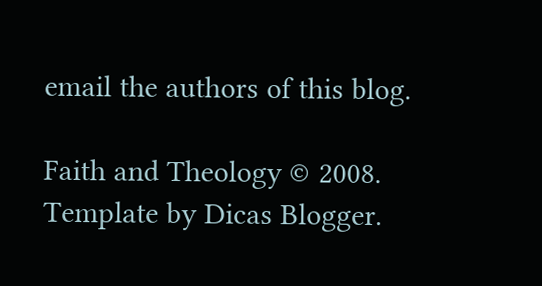email the authors of this blog.

Faith and Theology © 2008. Template by Dicas Blogger.